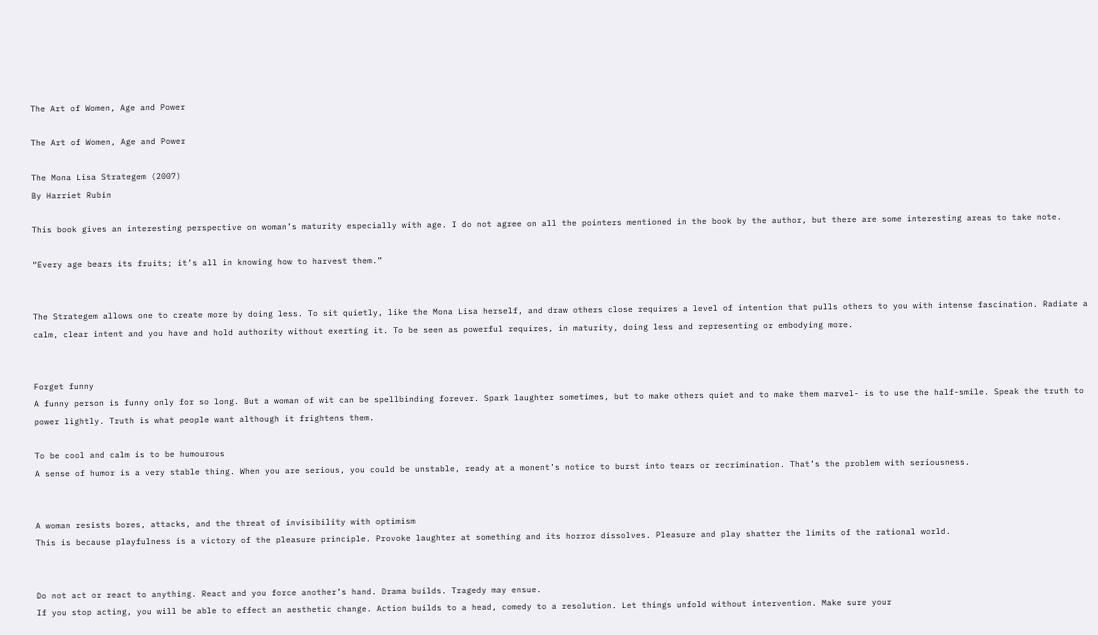The Art of Women, Age and Power

The Art of Women, Age and Power

The Mona Lisa Strategem (2007)
By Harriet Rubin

This book gives an interesting perspective on woman’s maturity especially with age. I do not agree on all the pointers mentioned in the book by the author, but there are some interesting areas to take note.

“Every age bears its fruits; it’s all in knowing how to harvest them.”


The Strategem allows one to create more by doing less. To sit quietly, like the Mona Lisa herself, and draw others close requires a level of intention that pulls others to you with intense fascination. Radiate a calm, clear intent and you have and hold authority without exerting it. To be seen as powerful requires, in maturity, doing less and representing or embodying more.


Forget funny
A funny person is funny only for so long. But a woman of wit can be spellbinding forever. Spark laughter sometimes, but to make others quiet and to make them marvel- is to use the half-smile. Speak the truth to power lightly. Truth is what people want although it frightens them.

To be cool and calm is to be humourous
A sense of humor is a very stable thing. When you are serious, you could be unstable, ready at a monent’s notice to burst into tears or recrimination. That’s the problem with seriousness.


A woman resists bores, attacks, and the threat of invisibility with optimism
This is because playfulness is a victory of the pleasure principle. Provoke laughter at something and its horror dissolves. Pleasure and play shatter the limits of the rational world.


Do not act or react to anything. React and you force another’s hand. Drama builds. Tragedy may ensue.
If you stop acting, you will be able to effect an aesthetic change. Action builds to a head, comedy to a resolution. Let things unfold without intervention. Make sure your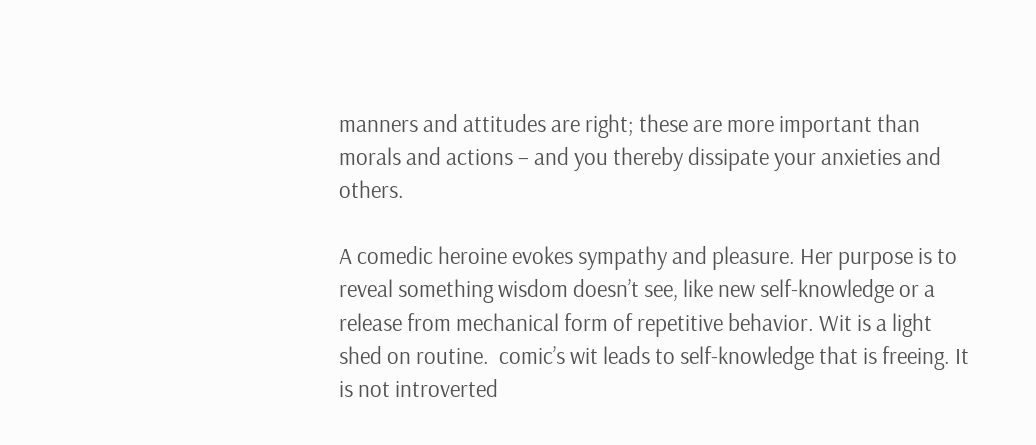manners and attitudes are right; these are more important than morals and actions – and you thereby dissipate your anxieties and others.

A comedic heroine evokes sympathy and pleasure. Her purpose is to reveal something wisdom doesn’t see, like new self-knowledge or a release from mechanical form of repetitive behavior. Wit is a light shed on routine.  comic’s wit leads to self-knowledge that is freeing. It is not introverted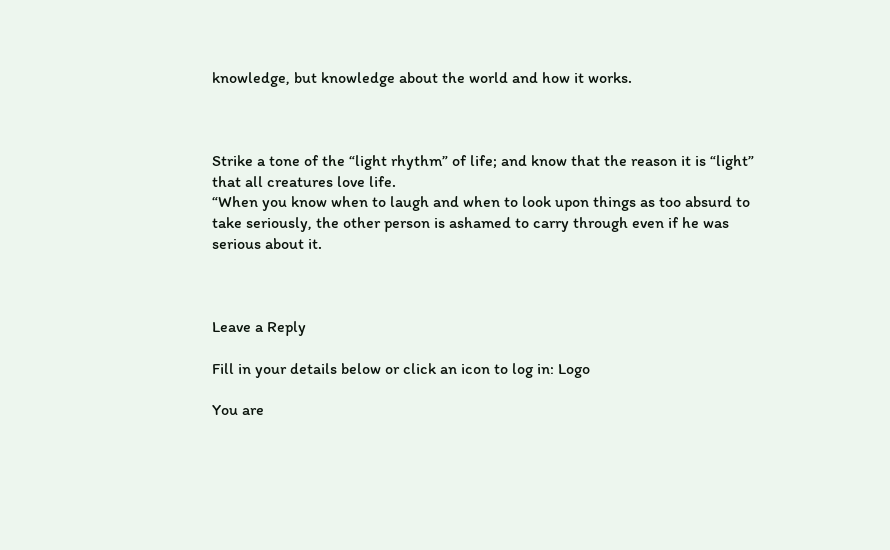knowledge, but knowledge about the world and how it works.



Strike a tone of the “light rhythm” of life; and know that the reason it is “light” that all creatures love life.
“When you know when to laugh and when to look upon things as too absurd to take seriously, the other person is ashamed to carry through even if he was serious about it.



Leave a Reply

Fill in your details below or click an icon to log in: Logo

You are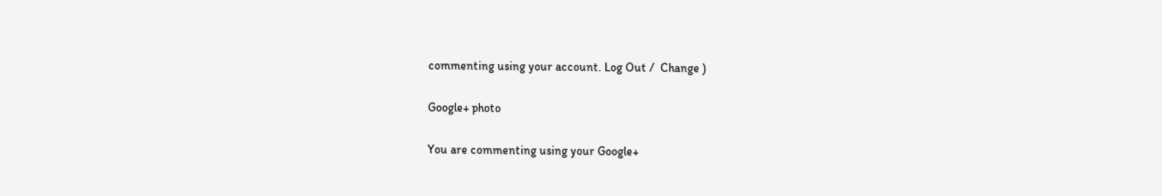commenting using your account. Log Out /  Change )

Google+ photo

You are commenting using your Google+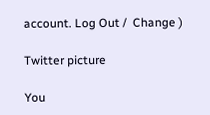account. Log Out /  Change )

Twitter picture

You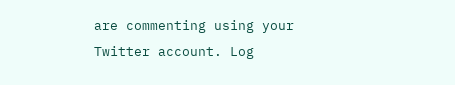are commenting using your Twitter account. Log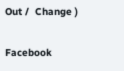Out /  Change )

Facebook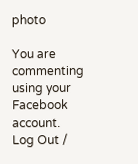photo

You are commenting using your Facebook account. Log Out /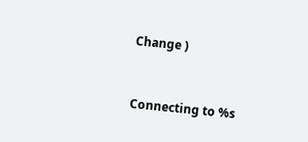Change )


Connecting to %s